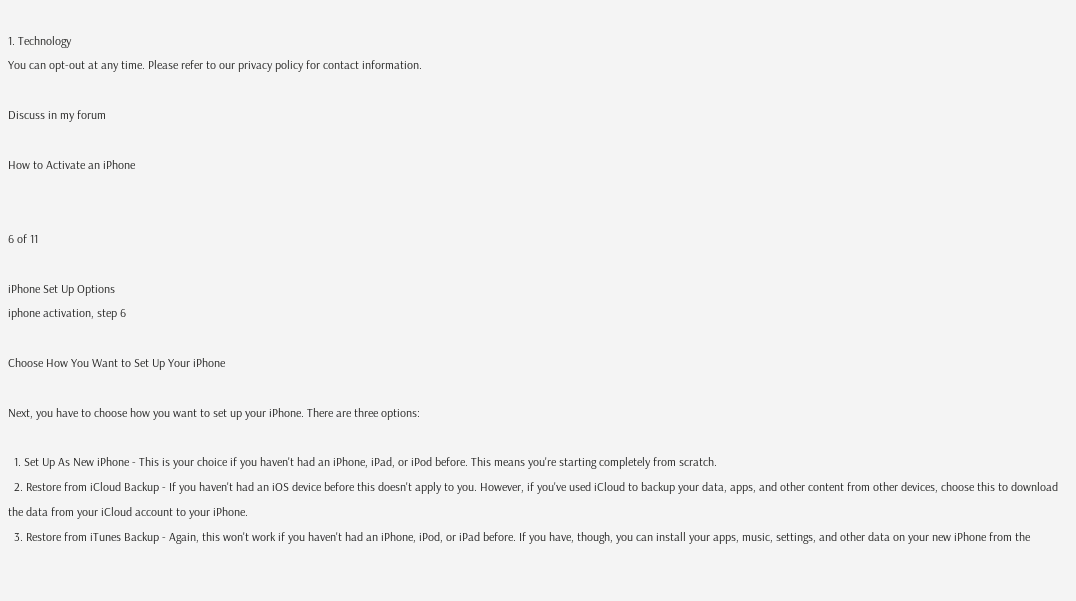1. Technology
You can opt-out at any time. Please refer to our privacy policy for contact information.

Discuss in my forum

How to Activate an iPhone


6 of 11

iPhone Set Up Options
iphone activation, step 6

Choose How You Want to Set Up Your iPhone

Next, you have to choose how you want to set up your iPhone. There are three options:

  1. Set Up As New iPhone - This is your choice if you haven't had an iPhone, iPad, or iPod before. This means you're starting completely from scratch.
  2. Restore from iCloud Backup - If you haven't had an iOS device before this doesn't apply to you. However, if you've used iCloud to backup your data, apps, and other content from other devices, choose this to download the data from your iCloud account to your iPhone.
  3. Restore from iTunes Backup - Again, this won't work if you haven't had an iPhone, iPod, or iPad before. If you have, though, you can install your apps, music, settings, and other data on your new iPhone from the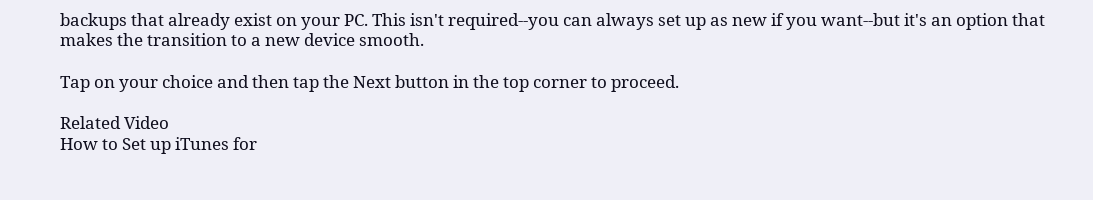backups that already exist on your PC. This isn't required--you can always set up as new if you want--but it's an option that makes the transition to a new device smooth.

Tap on your choice and then tap the Next button in the top corner to proceed.

Related Video
How to Set up iTunes for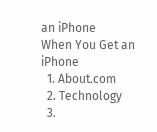an iPhone
When You Get an iPhone
  1. About.com
  2. Technology
  3.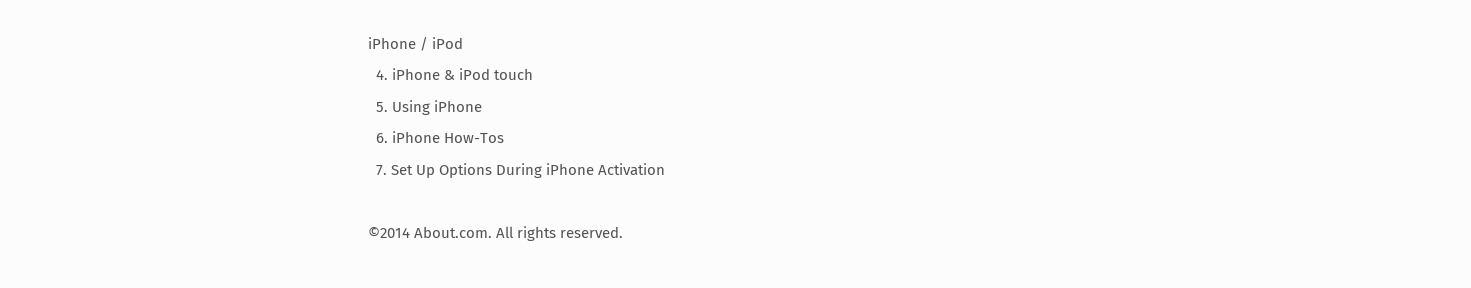iPhone / iPod
  4. iPhone & iPod touch
  5. Using iPhone
  6. iPhone How-Tos
  7. Set Up Options During iPhone Activation

©2014 About.com. All rights reserved.